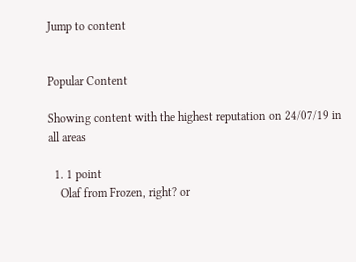Jump to content


Popular Content

Showing content with the highest reputation on 24/07/19 in all areas

  1. 1 point
    Olaf from Frozen, right? or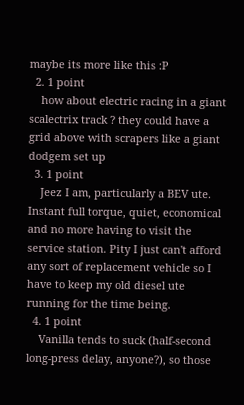maybe its more like this :P
  2. 1 point
    how about electric racing in a giant scalectrix track ? they could have a grid above with scrapers like a giant dodgem set up
  3. 1 point
    Jeez I am, particularly a BEV ute. Instant full torque, quiet, economical and no more having to visit the service station. Pity I just can't afford any sort of replacement vehicle so I have to keep my old diesel ute running for the time being.
  4. 1 point
    Vanilla tends to suck (half-second long-press delay, anyone?), so those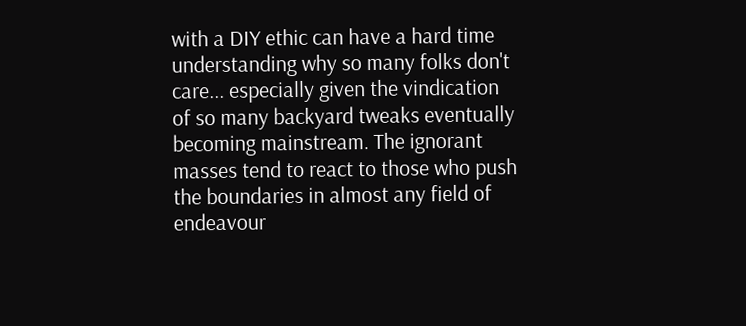with a DIY ethic can have a hard time understanding why so many folks don't care... especially given the vindication of so many backyard tweaks eventually becoming mainstream. The ignorant masses tend to react to those who push the boundaries in almost any field of endeavour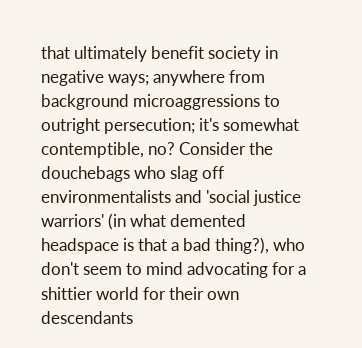that ultimately benefit society in negative ways; anywhere from background microaggressions to outright persecution; it's somewhat contemptible, no? Consider the douchebags who slag off environmentalists and 'social justice warriors' (in what demented headspace is that a bad thing?), who don't seem to mind advocating for a shittier world for their own descendants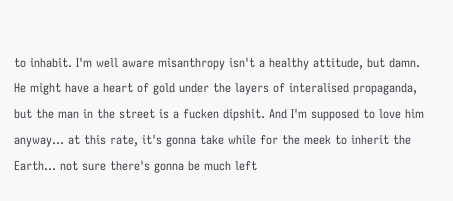to inhabit. I'm well aware misanthropy isn't a healthy attitude, but damn. He might have a heart of gold under the layers of interalised propaganda, but the man in the street is a fucken dipshit. And I'm supposed to love him anyway... at this rate, it's gonna take while for the meek to inherit the Earth... not sure there's gonna be much left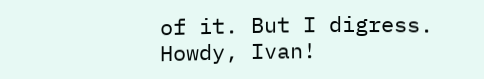of it. But I digress. Howdy, Ivan!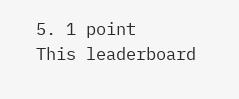5. 1 point
This leaderboard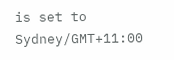is set to Sydney/GMT+11:00